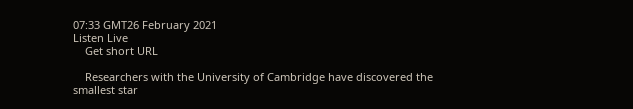07:33 GMT26 February 2021
Listen Live
    Get short URL

    Researchers with the University of Cambridge have discovered the smallest star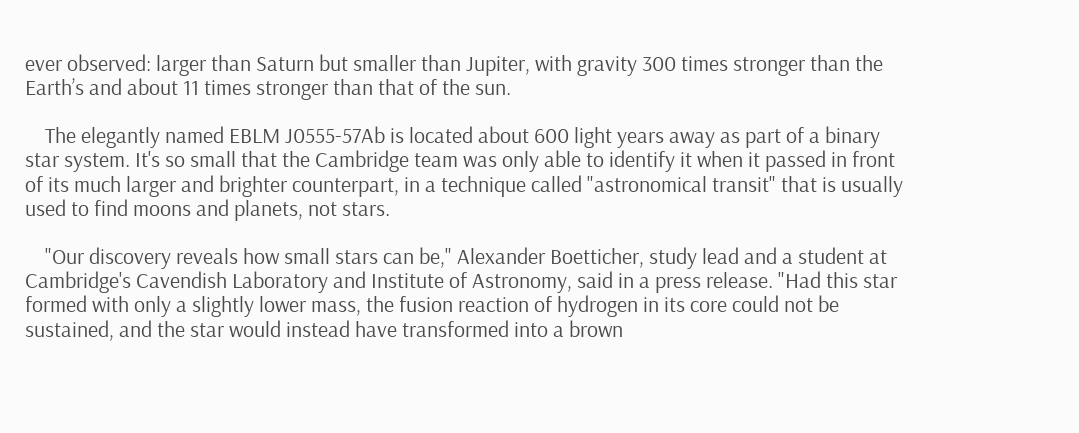ever observed: larger than Saturn but smaller than Jupiter, with gravity 300 times stronger than the Earth’s and about 11 times stronger than that of the sun.

    The elegantly named EBLM J0555-57Ab is located about 600 light years away as part of a binary star system. It's so small that the Cambridge team was only able to identify it when it passed in front of its much larger and brighter counterpart, in a technique called "astronomical transit" that is usually used to find moons and planets, not stars.

    "Our discovery reveals how small stars can be," Alexander Boetticher, study lead and a student at Cambridge's Cavendish Laboratory and Institute of Astronomy, said in a press release. "Had this star formed with only a slightly lower mass, the fusion reaction of hydrogen in its core could not be sustained, and the star would instead have transformed into a brown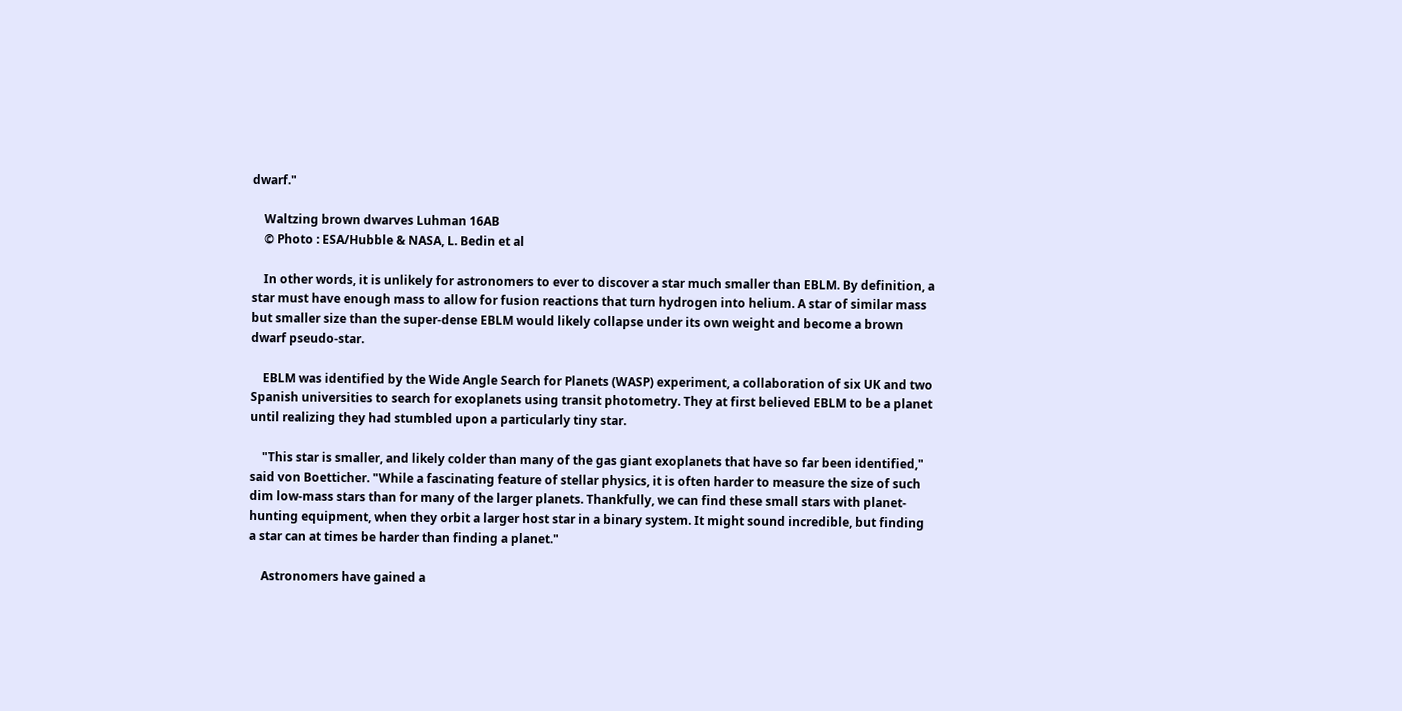dwarf."

    Waltzing brown dwarves Luhman 16AB
    © Photo : ESA/Hubble & NASA, L. Bedin et al

    In other words, it is unlikely for astronomers to ever to discover a star much smaller than EBLM. By definition, a star must have enough mass to allow for fusion reactions that turn hydrogen into helium. A star of similar mass but smaller size than the super-dense EBLM would likely collapse under its own weight and become a brown dwarf pseudo-star.

    EBLM was identified by the Wide Angle Search for Planets (WASP) experiment, a collaboration of six UK and two Spanish universities to search for exoplanets using transit photometry. They at first believed EBLM to be a planet until realizing they had stumbled upon a particularly tiny star.

    "This star is smaller, and likely colder than many of the gas giant exoplanets that have so far been identified," said von Boetticher. "While a fascinating feature of stellar physics, it is often harder to measure the size of such dim low-mass stars than for many of the larger planets. Thankfully, we can find these small stars with planet-hunting equipment, when they orbit a larger host star in a binary system. It might sound incredible, but finding a star can at times be harder than finding a planet."

    Astronomers have gained a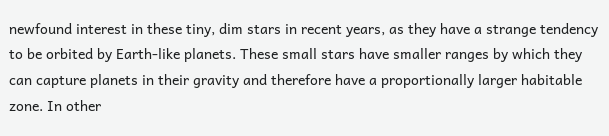newfound interest in these tiny, dim stars in recent years, as they have a strange tendency to be orbited by Earth-like planets. These small stars have smaller ranges by which they can capture planets in their gravity and therefore have a proportionally larger habitable zone. In other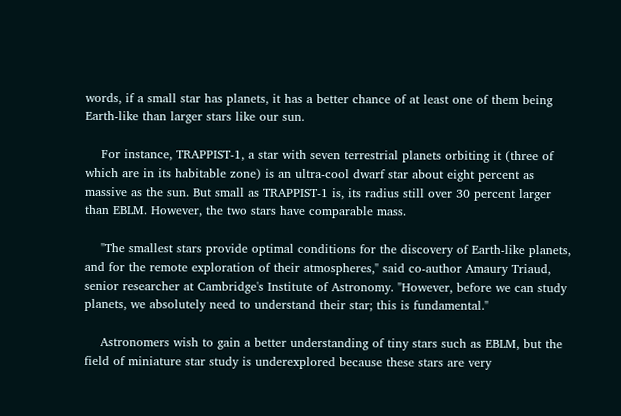words, if a small star has planets, it has a better chance of at least one of them being Earth-like than larger stars like our sun.

    For instance, TRAPPIST-1, a star with seven terrestrial planets orbiting it (three of which are in its habitable zone) is an ultra-cool dwarf star about eight percent as massive as the sun. But small as TRAPPIST-1 is, its radius still over 30 percent larger than EBLM. However, the two stars have comparable mass.

    "The smallest stars provide optimal conditions for the discovery of Earth-like planets, and for the remote exploration of their atmospheres," said co-author Amaury Triaud, senior researcher at Cambridge's Institute of Astronomy. "However, before we can study planets, we absolutely need to understand their star; this is fundamental."

    Astronomers wish to gain a better understanding of tiny stars such as EBLM, but the field of miniature star study is underexplored because these stars are very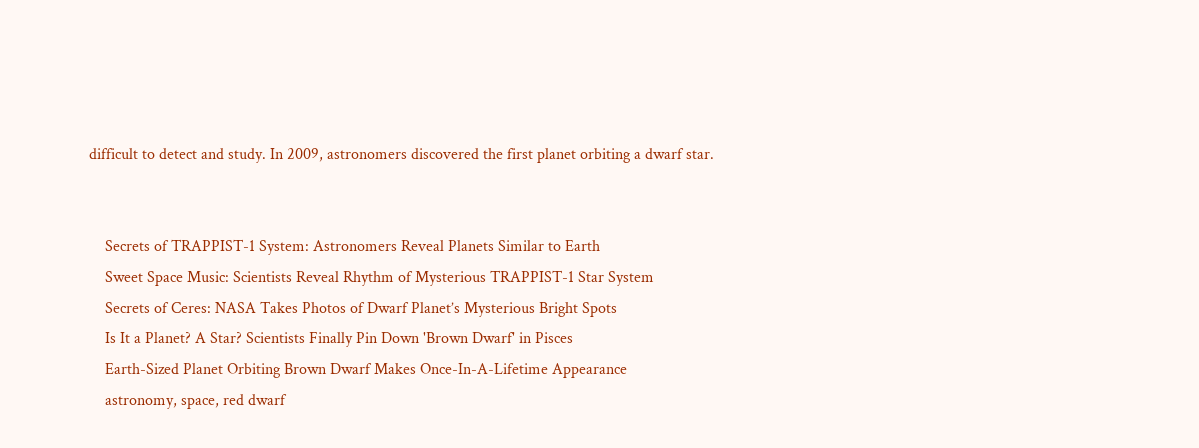difficult to detect and study. In 2009, astronomers discovered the first planet orbiting a dwarf star.


    Secrets of TRAPPIST-1 System: Astronomers Reveal Planets Similar to Earth
    Sweet Space Music: Scientists Reveal Rhythm of Mysterious TRAPPIST-1 Star System
    Secrets of Ceres: NASA Takes Photos of Dwarf Planet’s Mysterious Bright Spots
    Is It a Planet? A Star? Scientists Finally Pin Down 'Brown Dwarf' in Pisces
    Earth-Sized Planet Orbiting Brown Dwarf Makes Once-In-A-Lifetime Appearance
    astronomy, space, red dwarf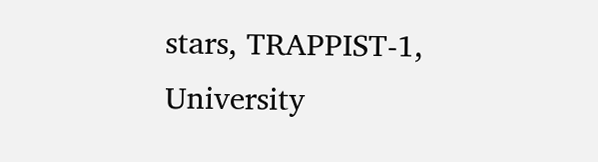stars, TRAPPIST-1, University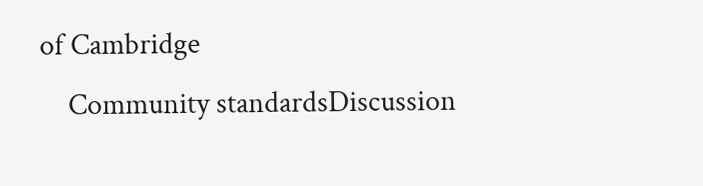of Cambridge
    Community standardsDiscussion